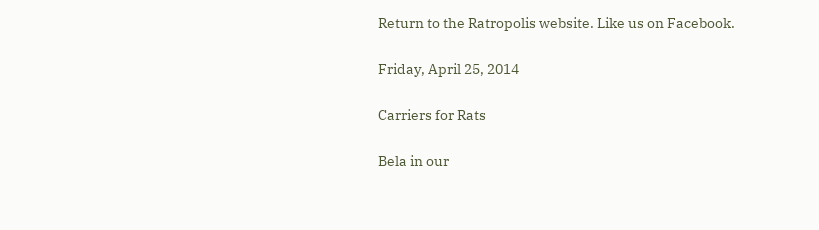Return to the Ratropolis website. Like us on Facebook.

Friday, April 25, 2014

Carriers for Rats

Bela in our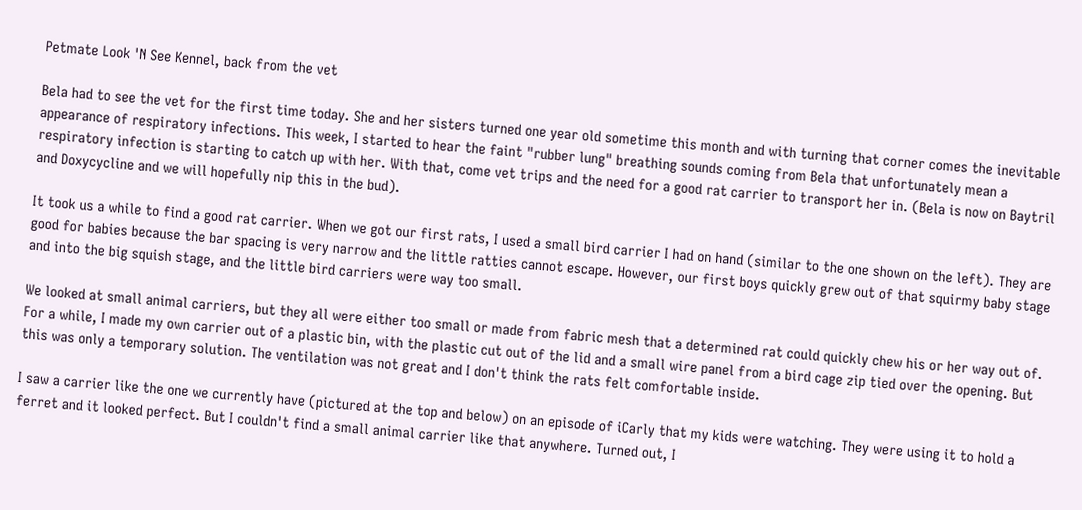Petmate Look 'N See Kennel, back from the vet

Bela had to see the vet for the first time today. She and her sisters turned one year old sometime this month and with turning that corner comes the inevitable appearance of respiratory infections. This week, I started to hear the faint "rubber lung" breathing sounds coming from Bela that unfortunately mean a respiratory infection is starting to catch up with her. With that, come vet trips and the need for a good rat carrier to transport her in. (Bela is now on Baytril and Doxycycline and we will hopefully nip this in the bud).

It took us a while to find a good rat carrier. When we got our first rats, I used a small bird carrier I had on hand (similar to the one shown on the left). They are good for babies because the bar spacing is very narrow and the little ratties cannot escape. However, our first boys quickly grew out of that squirmy baby stage and into the big squish stage, and the little bird carriers were way too small.

We looked at small animal carriers, but they all were either too small or made from fabric mesh that a determined rat could quickly chew his or her way out of. For a while, I made my own carrier out of a plastic bin, with the plastic cut out of the lid and a small wire panel from a bird cage zip tied over the opening. But this was only a temporary solution. The ventilation was not great and I don't think the rats felt comfortable inside.

I saw a carrier like the one we currently have (pictured at the top and below) on an episode of iCarly that my kids were watching. They were using it to hold a ferret and it looked perfect. But I couldn't find a small animal carrier like that anywhere. Turned out, I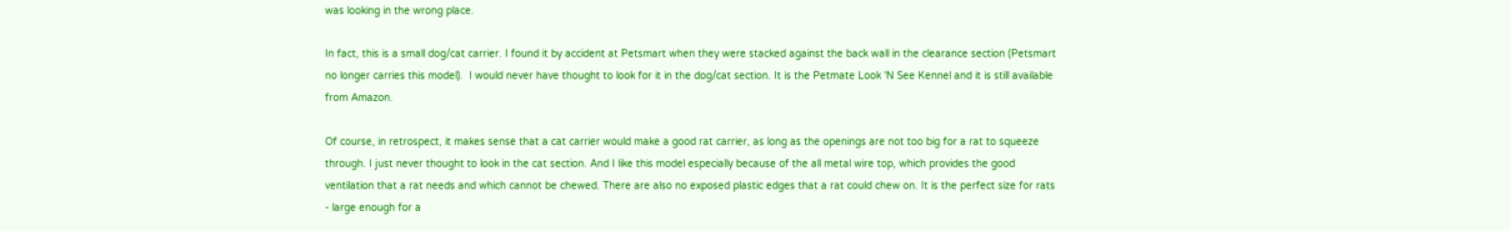was looking in the wrong place.

In fact, this is a small dog/cat carrier. I found it by accident at Petsmart when they were stacked against the back wall in the clearance section (Petsmart no longer carries this model).  I would never have thought to look for it in the dog/cat section. It is the Petmate Look 'N See Kennel and it is still available from Amazon.

Of course, in retrospect, it makes sense that a cat carrier would make a good rat carrier, as long as the openings are not too big for a rat to squeeze through. I just never thought to look in the cat section. And I like this model especially because of the all metal wire top, which provides the good ventilation that a rat needs and which cannot be chewed. There are also no exposed plastic edges that a rat could chew on. It is the perfect size for rats - large enough for a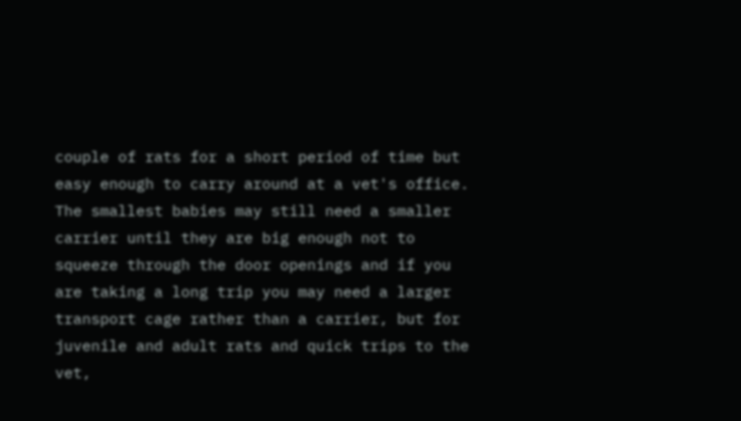couple of rats for a short period of time but easy enough to carry around at a vet's office. The smallest babies may still need a smaller carrier until they are big enough not to squeeze through the door openings and if you are taking a long trip you may need a larger transport cage rather than a carrier, but for juvenile and adult rats and quick trips to the vet,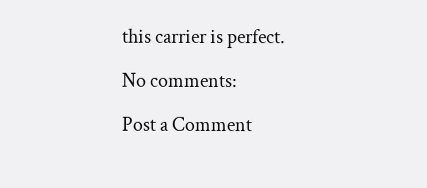this carrier is perfect.

No comments:

Post a Comment